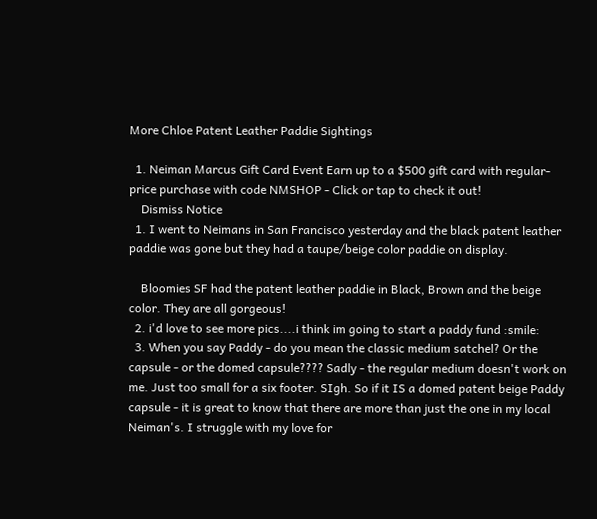More Chloe Patent Leather Paddie Sightings

  1. Neiman Marcus Gift Card Event Earn up to a $500 gift card with regular-price purchase with code NMSHOP - Click or tap to check it out!
    Dismiss Notice
  1. I went to Neimans in San Francisco yesterday and the black patent leather paddie was gone but they had a taupe/beige color paddie on display.

    Bloomies SF had the patent leather paddie in Black, Brown and the beige color. They are all gorgeous!
  2. i'd love to see more pics....i think im going to start a paddy fund :smile:
  3. When you say Paddy - do you mean the classic medium satchel? Or the capsule - or the domed capsule???? Sadly - the regular medium doesn't work on me. Just too small for a six footer. SIgh. So if it IS a domed patent beige Paddy capsule - it is great to know that there are more than just the one in my local Neiman's. I struggle with my love for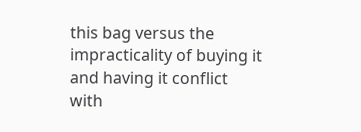this bag versus the impracticality of buying it and having it conflict with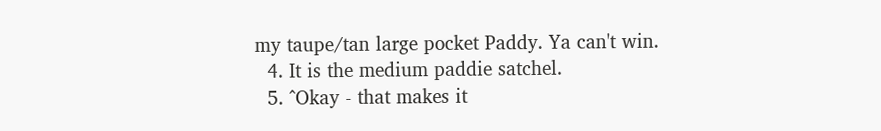my taupe/tan large pocket Paddy. Ya can't win.
  4. It is the medium paddie satchel.
  5. ^Okay - that makes it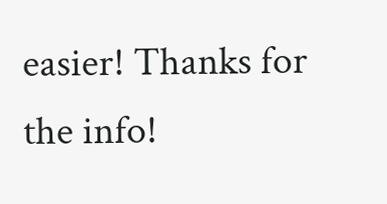easier! Thanks for the info!